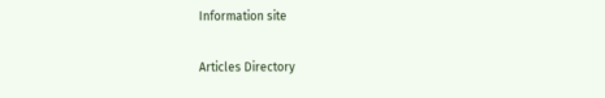Information site

Articles Directory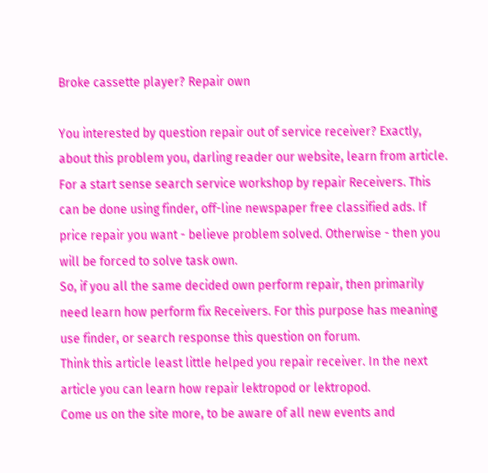Broke cassette player? Repair own

You interested by question repair out of service receiver? Exactly, about this problem you, darling reader our website, learn from article.
For a start sense search service workshop by repair Receivers. This can be done using finder, off-line newspaper free classified ads. If price repair you want - believe problem solved. Otherwise - then you will be forced to solve task own.
So, if you all the same decided own perform repair, then primarily need learn how perform fix Receivers. For this purpose has meaning use finder, or search response this question on forum.
Think this article least little helped you repair receiver. In the next article you can learn how repair lektropod or lektropod.
Come us on the site more, to be aware of all new events and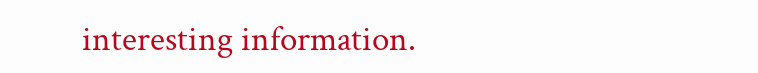interesting information.